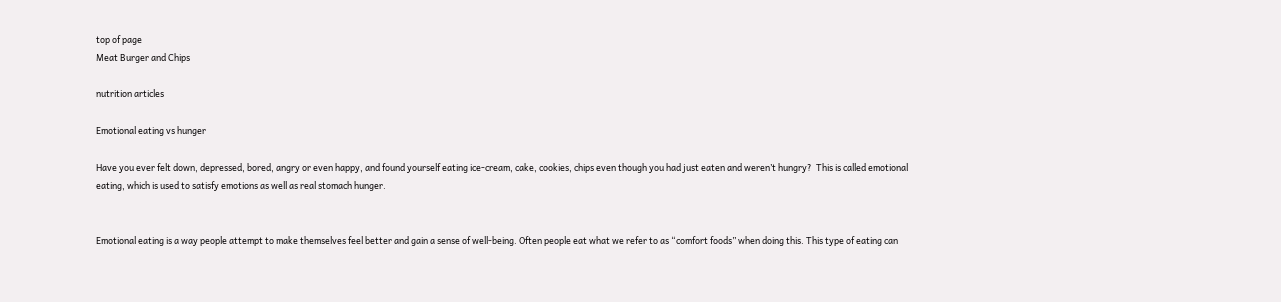top of page
Meat Burger and Chips

nutrition articles

Emotional eating vs hunger

Have you ever felt down, depressed, bored, angry or even happy, and found yourself eating ice-cream, cake, cookies, chips even though you had just eaten and weren’t hungry?  This is called emotional eating, which is used to satisfy emotions as well as real stomach hunger.


Emotional eating is a way people attempt to make themselves feel better and gain a sense of well-being. Often people eat what we refer to as “comfort foods” when doing this. This type of eating can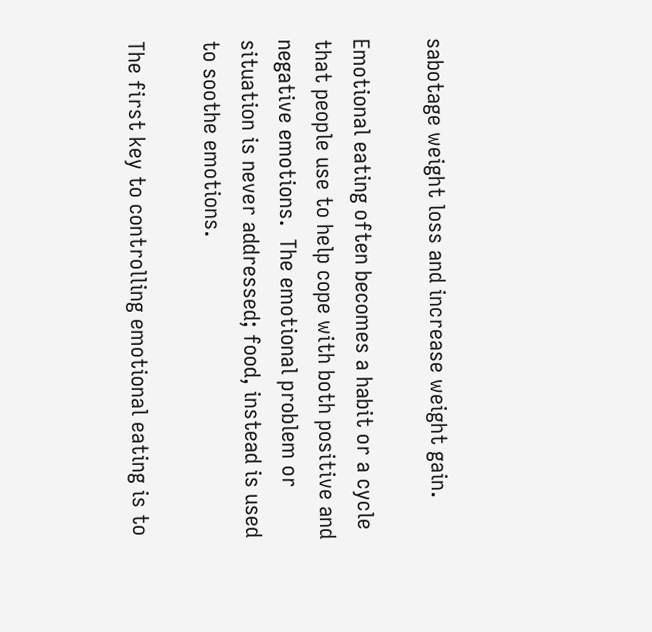sabotage weight loss and increase weight gain.

Emotional eating often becomes a habit or a cycle that people use to help cope with both positive and negative emotions.  The emotional problem or situation is never addressed; food, instead is used to soothe emotions.

The first key to controlling emotional eating is to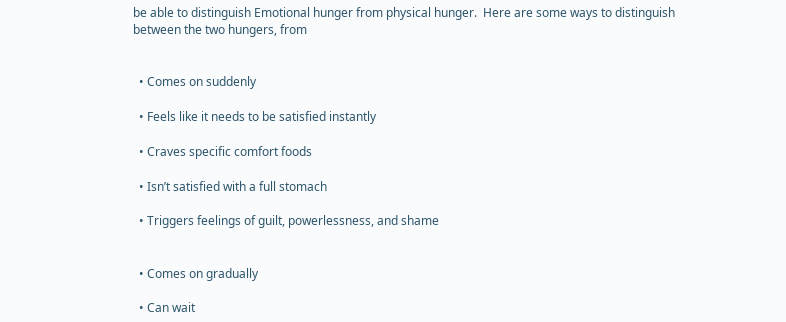be able to distinguish Emotional hunger from physical hunger.  Here are some ways to distinguish between the two hungers, from


  • Comes on suddenly

  • Feels like it needs to be satisfied instantly

  • Craves specific comfort foods

  • Isn’t satisfied with a full stomach

  • Triggers feelings of guilt, powerlessness, and shame


  • Comes on gradually

  • Can wait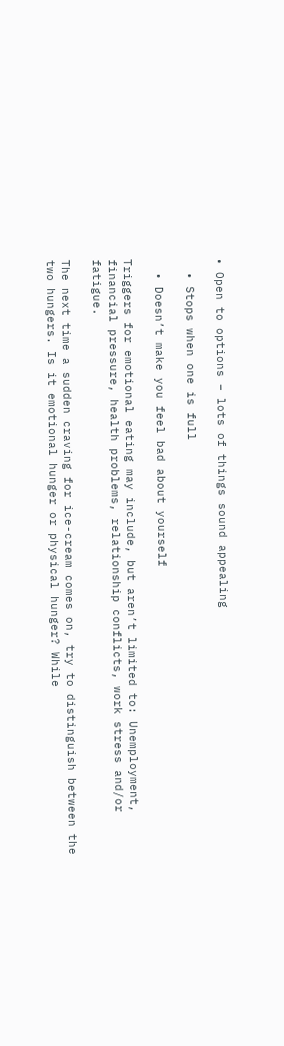• Open to options – lots of things sound appealing

  • Stops when one is full

  • Doesn’t make you feel bad about yourself

Triggers for emotional eating may include, but aren’t limited to: Unemployment, financial pressure, health problems, relationship conflicts, work stress and/or fatigue.

The next time a sudden craving for ice-cream comes on, try to distinguish between the two hungers. Is it emotional hunger or physical hunger? While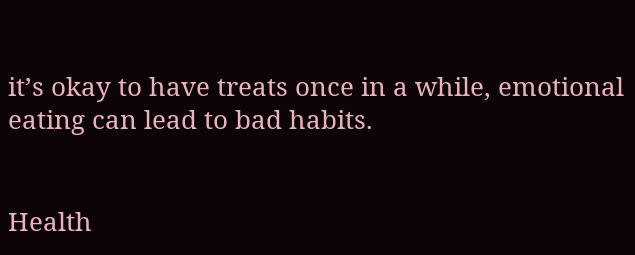it’s okay to have treats once in a while, emotional eating can lead to bad habits.


Health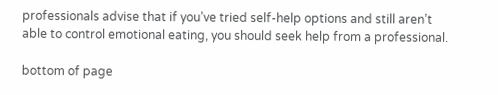professionals advise that if you’ve tried self-help options and still aren’t able to control emotional eating, you should seek help from a professional.

bottom of page